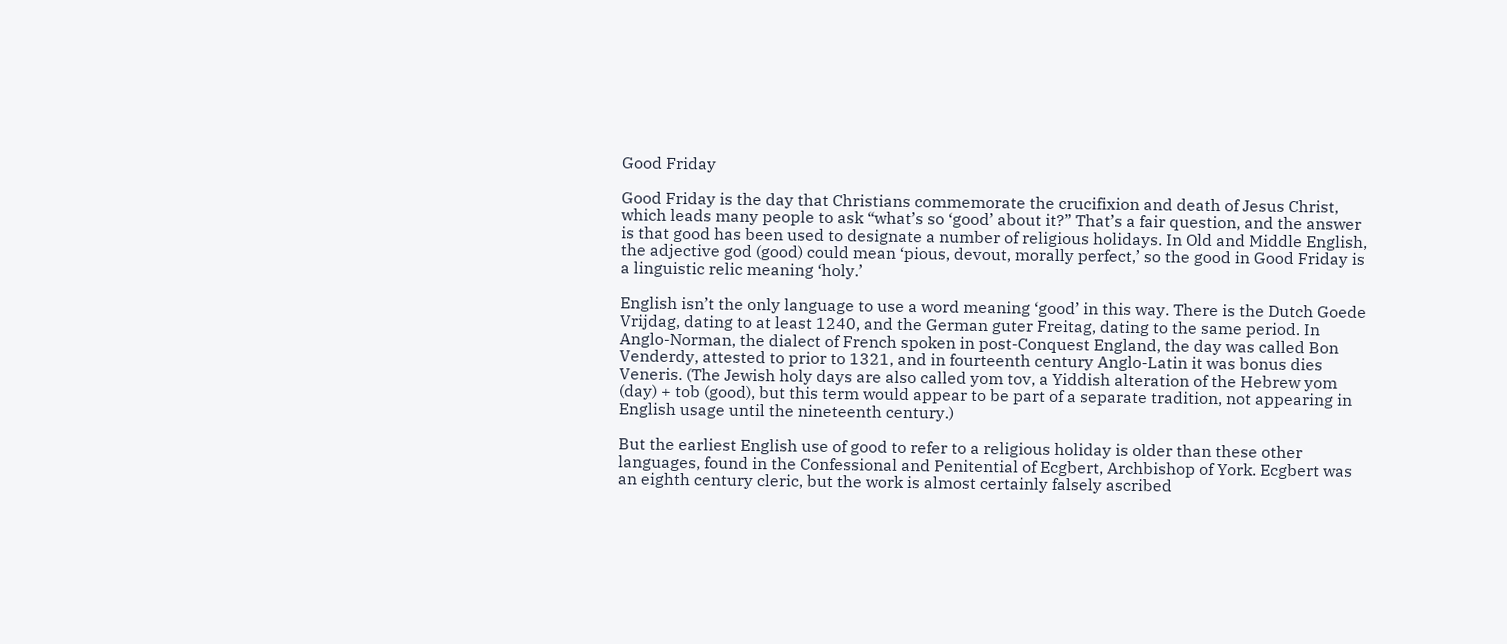Good Friday

Good Friday is the day that Christians commemorate the crucifixion and death of Jesus Christ, which leads many people to ask “what’s so ‘good’ about it?” That’s a fair question, and the answer is that good has been used to designate a number of religious holidays. In Old and Middle English, the adjective god (good) could mean ‘pious, devout, morally perfect,’ so the good in Good Friday is a linguistic relic meaning ‘holy.’

English isn’t the only language to use a word meaning ‘good’ in this way. There is the Dutch Goede Vrijdag, dating to at least 1240, and the German guter Freitag, dating to the same period. In Anglo-Norman, the dialect of French spoken in post-Conquest England, the day was called Bon Venderdy, attested to prior to 1321, and in fourteenth century Anglo-Latin it was bonus dies Veneris. (The Jewish holy days are also called yom tov, a Yiddish alteration of the Hebrew yom (day) + tob (good), but this term would appear to be part of a separate tradition, not appearing in English usage until the nineteenth century.)

But the earliest English use of good to refer to a religious holiday is older than these other languages, found in the Confessional and Penitential of Ecgbert, Archbishop of York. Ecgbert was an eighth century cleric, but the work is almost certainly falsely ascribed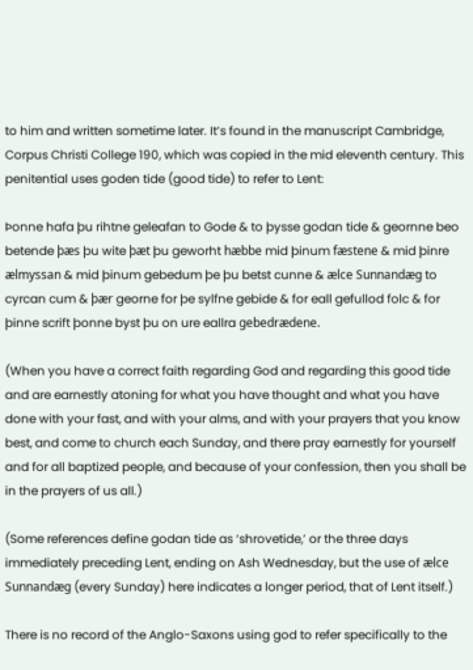to him and written sometime later. It’s found in the manuscript Cambridge, Corpus Christi College 190, which was copied in the mid eleventh century. This penitential uses goden tide (good tide) to refer to Lent:

Þonne hafa þu rihtne geleafan to Gode & to þysse godan tide & geornne beo betende þæs þu wite þæt þu geworht hæbbe mid þinum fæstene & mid þinre ælmyssan & mid þinum gebedum þe þu betst cunne & ælce Sunnandæg to cyrcan cum & þær georne for þe sylfne gebide & for eall gefullod folc & for þinne scrift þonne byst þu on ure eallra gebedrædene.

(When you have a correct faith regarding God and regarding this good tide and are earnestly atoning for what you have thought and what you have done with your fast, and with your alms, and with your prayers that you know best, and come to church each Sunday, and there pray earnestly for yourself and for all baptized people, and because of your confession, then you shall be in the prayers of us all.)

(Some references define godan tide as ‘shrovetide,’ or the three days immediately preceding Lent, ending on Ash Wednesday, but the use of ælce Sunnandæg (every Sunday) here indicates a longer period, that of Lent itself.)

There is no record of the Anglo-Saxons using god to refer specifically to the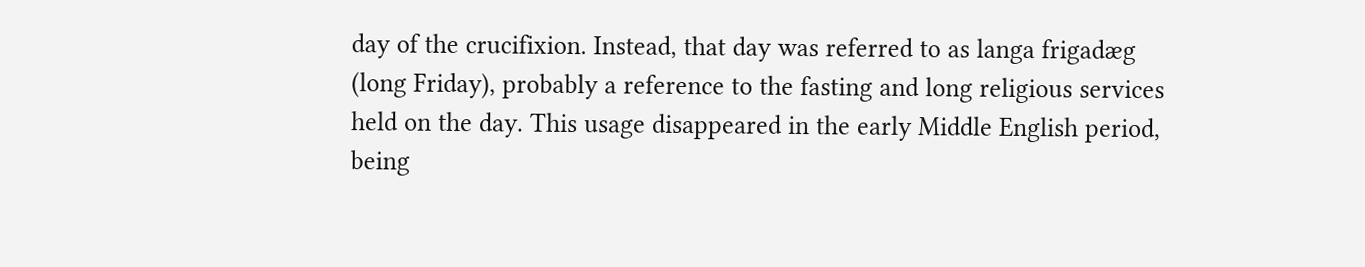day of the crucifixion. Instead, that day was referred to as langa frigadæg (long Friday), probably a reference to the fasting and long religious services held on the day. This usage disappeared in the early Middle English period, being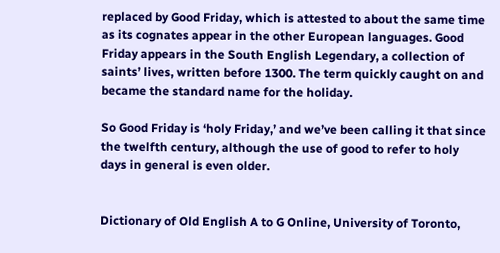replaced by Good Friday, which is attested to about the same time as its cognates appear in the other European languages. Good Friday appears in the South English Legendary, a collection of saints’ lives, written before 1300. The term quickly caught on and became the standard name for the holiday.

So Good Friday is ‘holy Friday,’ and we’ve been calling it that since the twelfth century, although the use of good to refer to holy days in general is even older.


Dictionary of Old English A to G Online, University of Toronto,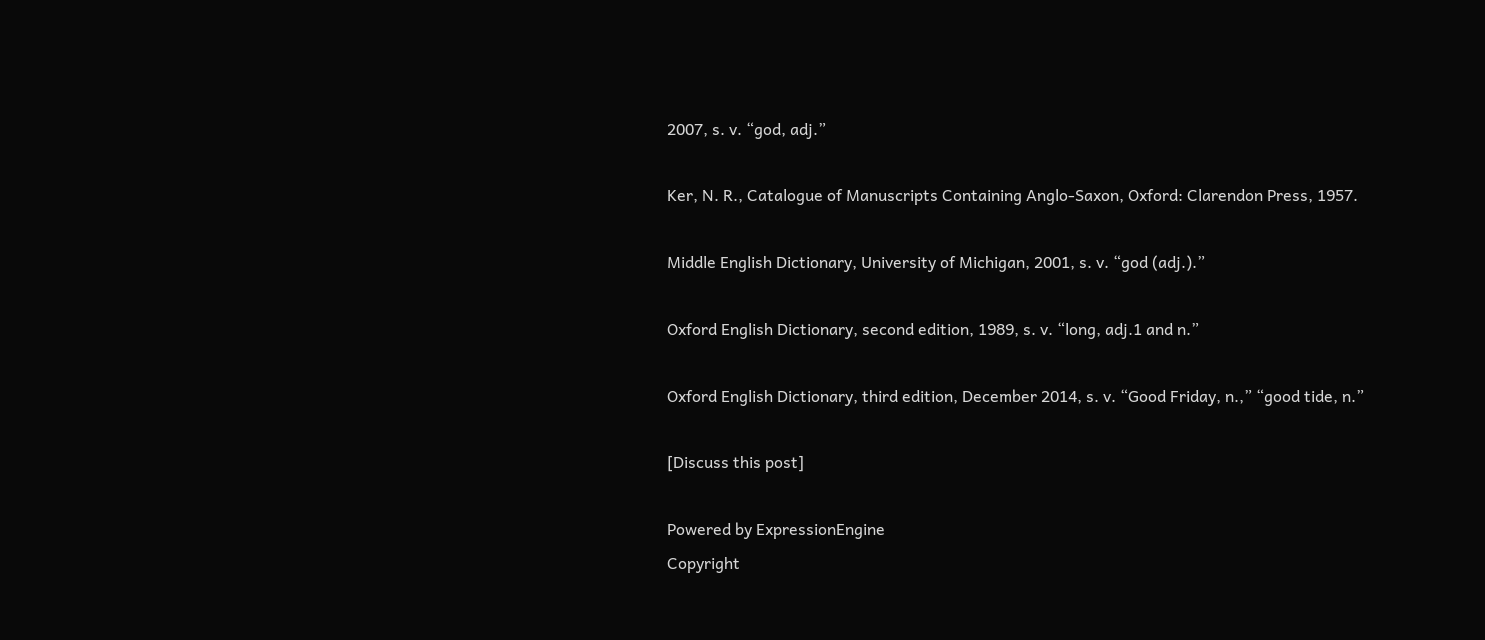2007, s. v. “god, adj.”

Ker, N. R., Catalogue of Manuscripts Containing Anglo-Saxon, Oxford: Clarendon Press, 1957.

Middle English Dictionary, University of Michigan, 2001, s. v. “god (adj.).”

Oxford English Dictionary, second edition, 1989, s. v. “long, adj.1 and n.”

Oxford English Dictionary, third edition, December 2014, s. v. “Good Friday, n.,” “good tide, n.”

[Discuss this post]

Powered by ExpressionEngine
Copyright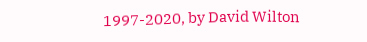1997-2020, by David Wilton